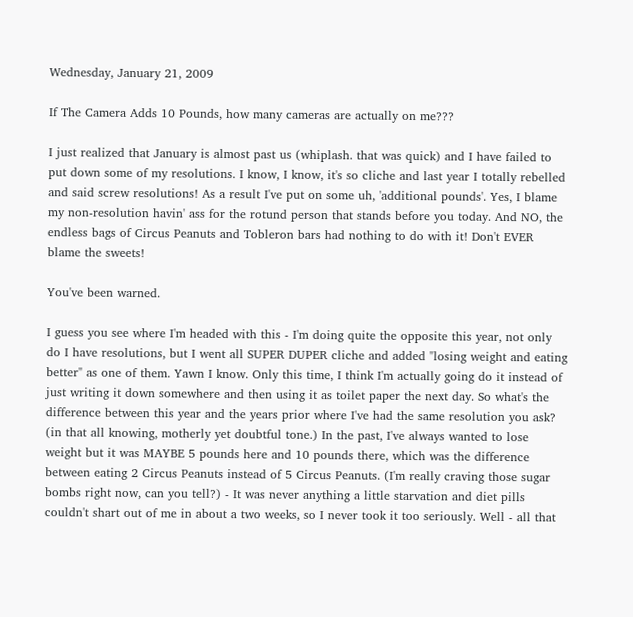Wednesday, January 21, 2009

If The Camera Adds 10 Pounds, how many cameras are actually on me???

I just realized that January is almost past us (whiplash. that was quick) and I have failed to put down some of my resolutions. I know, I know, it's so cliche and last year I totally rebelled and said screw resolutions! As a result I've put on some uh, 'additional pounds'. Yes, I blame my non-resolution havin' ass for the rotund person that stands before you today. And NO, the endless bags of Circus Peanuts and Tobleron bars had nothing to do with it! Don't EVER blame the sweets!

You've been warned.

I guess you see where I'm headed with this - I'm doing quite the opposite this year, not only do I have resolutions, but I went all SUPER DUPER cliche and added "losing weight and eating better" as one of them. Yawn I know. Only this time, I think I'm actually going do it instead of just writing it down somewhere and then using it as toilet paper the next day. So what's the difference between this year and the years prior where I've had the same resolution you ask? (in that all knowing, motherly yet doubtful tone.) In the past, I've always wanted to lose weight but it was MAYBE 5 pounds here and 10 pounds there, which was the difference between eating 2 Circus Peanuts instead of 5 Circus Peanuts. (I'm really craving those sugar bombs right now, can you tell?) - It was never anything a little starvation and diet pills couldn't shart out of me in about a two weeks, so I never took it too seriously. Well - all that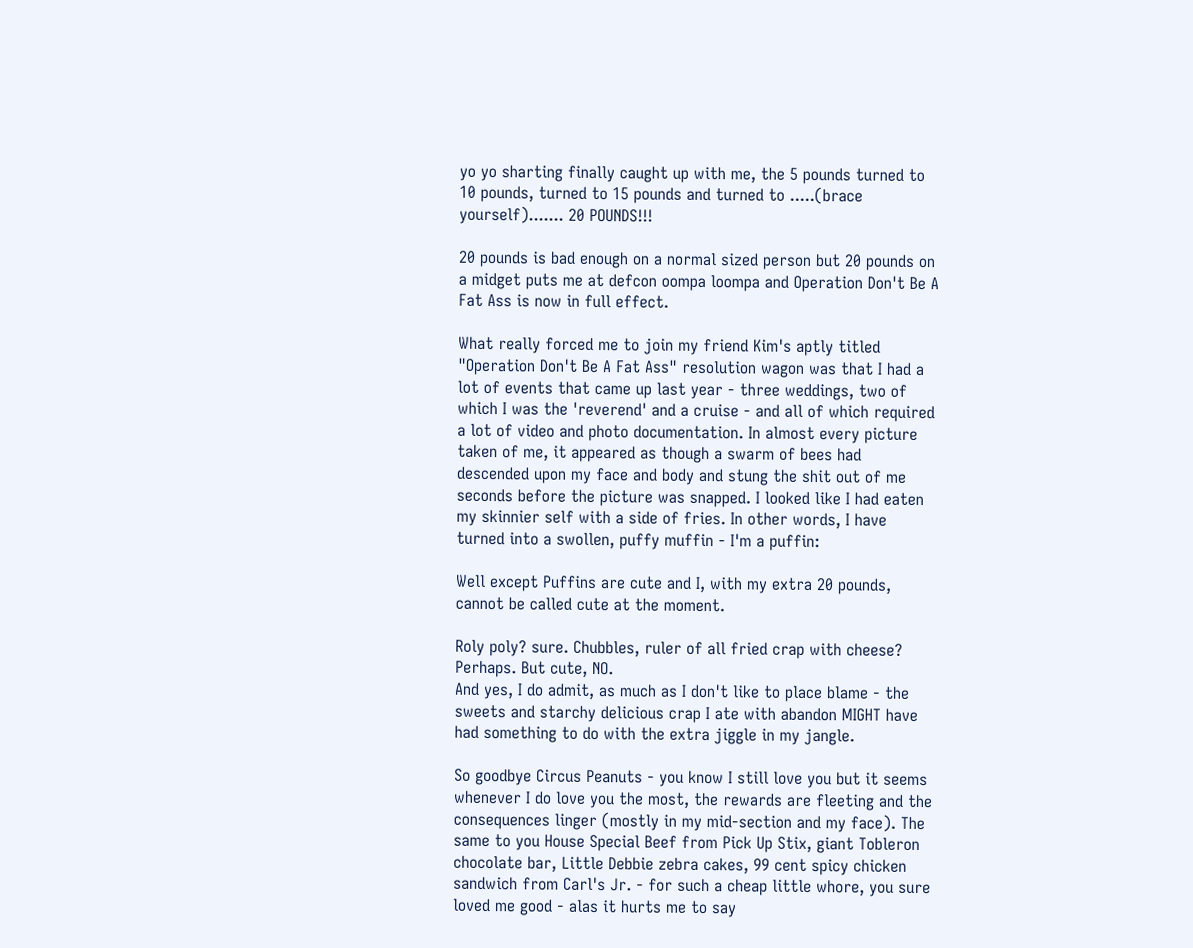yo yo sharting finally caught up with me, the 5 pounds turned to 10 pounds, turned to 15 pounds and turned to .....(brace yourself)....... 20 POUNDS!!!

20 pounds is bad enough on a normal sized person but 20 pounds on a midget puts me at defcon oompa loompa and Operation Don't Be A Fat Ass is now in full effect.

What really forced me to join my friend Kim's aptly titled "Operation Don't Be A Fat Ass" resolution wagon was that I had a lot of events that came up last year - three weddings, two of which I was the 'reverend' and a cruise - and all of which required a lot of video and photo documentation. In almost every picture taken of me, it appeared as though a swarm of bees had descended upon my face and body and stung the shit out of me seconds before the picture was snapped. I looked like I had eaten my skinnier self with a side of fries. In other words, I have turned into a swollen, puffy muffin - I'm a puffin:

Well except Puffins are cute and I, with my extra 20 pounds, cannot be called cute at the moment.

Roly poly? sure. Chubbles, ruler of all fried crap with cheese? Perhaps. But cute, NO.
And yes, I do admit, as much as I don't like to place blame - the sweets and starchy delicious crap I ate with abandon MIGHT have had something to do with the extra jiggle in my jangle.

So goodbye Circus Peanuts - you know I still love you but it seems whenever I do love you the most, the rewards are fleeting and the consequences linger (mostly in my mid-section and my face). The same to you House Special Beef from Pick Up Stix, giant Tobleron chocolate bar, Little Debbie zebra cakes, 99 cent spicy chicken sandwich from Carl's Jr. - for such a cheap little whore, you sure loved me good - alas it hurts me to say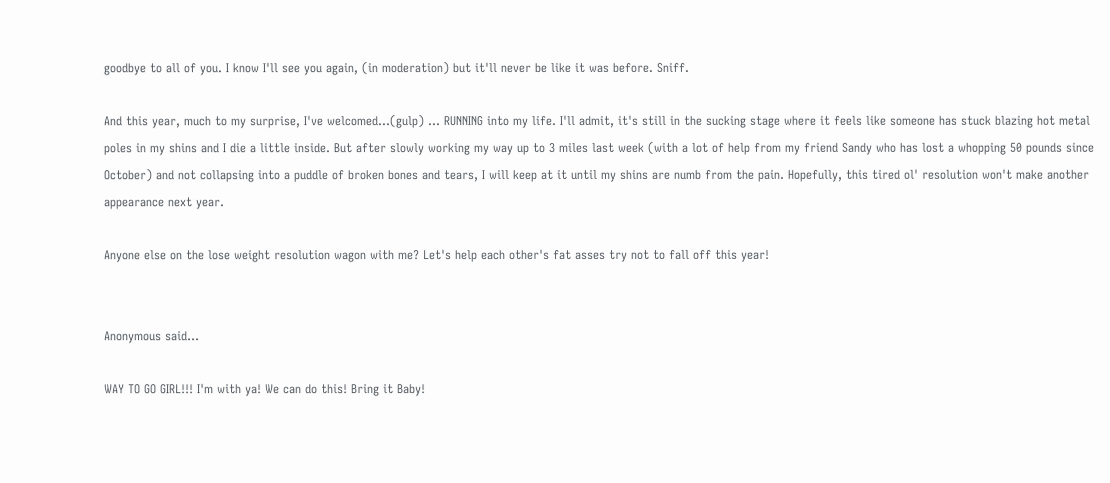goodbye to all of you. I know I'll see you again, (in moderation) but it'll never be like it was before. Sniff.

And this year, much to my surprise, I've welcomed...(gulp) ... RUNNING into my life. I'll admit, it's still in the sucking stage where it feels like someone has stuck blazing hot metal poles in my shins and I die a little inside. But after slowly working my way up to 3 miles last week (with a lot of help from my friend Sandy who has lost a whopping 50 pounds since October) and not collapsing into a puddle of broken bones and tears, I will keep at it until my shins are numb from the pain. Hopefully, this tired ol' resolution won't make another appearance next year.

Anyone else on the lose weight resolution wagon with me? Let's help each other's fat asses try not to fall off this year!


Anonymous said...

WAY TO GO GIRL!!! I'm with ya! We can do this! Bring it Baby!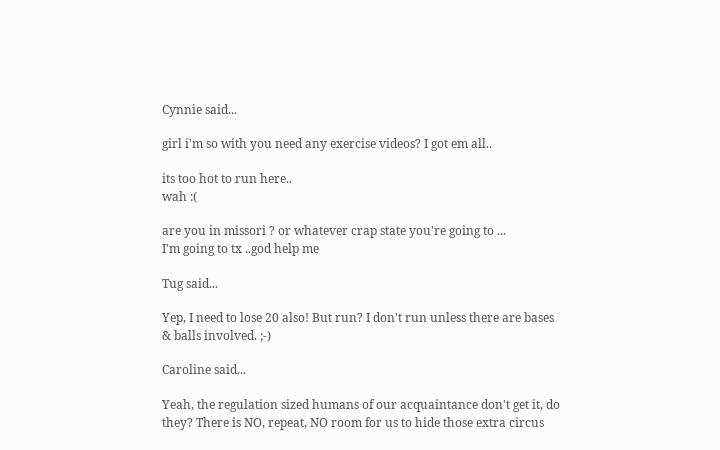Cynnie said...

girl i'm so with you need any exercise videos? I got em all..

its too hot to run here..
wah :(

are you in missori ? or whatever crap state you're going to ...
I'm going to tx ..god help me

Tug said...

Yep, I need to lose 20 also! But run? I don't run unless there are bases & balls involved. ;-)

Caroline said...

Yeah, the regulation sized humans of our acquaintance don't get it, do they? There is NO, repeat, NO room for us to hide those extra circus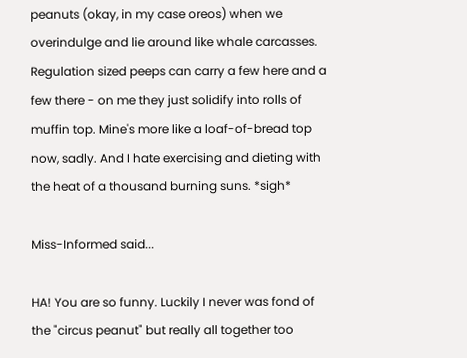peanuts (okay, in my case oreos) when we overindulge and lie around like whale carcasses. Regulation sized peeps can carry a few here and a few there - on me they just solidify into rolls of muffin top. Mine's more like a loaf-of-bread top now, sadly. And I hate exercising and dieting with the heat of a thousand burning suns. *sigh*

Miss-Informed said...

HA! You are so funny. Luckily I never was fond of the "circus peanut" but really all together too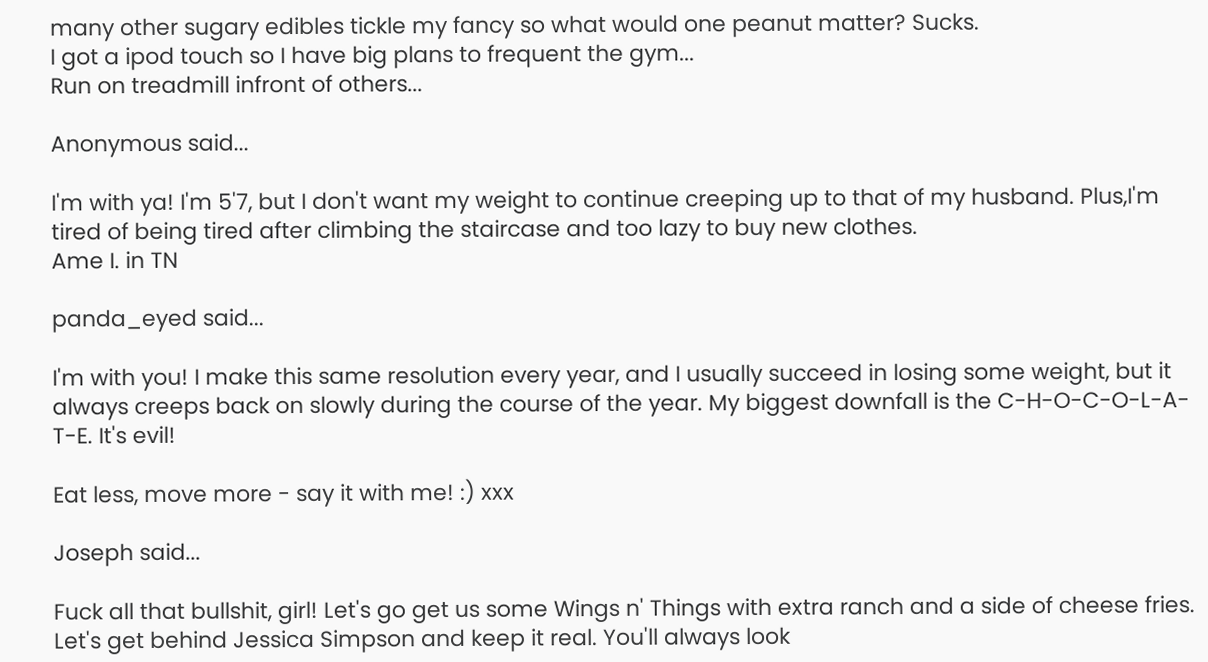many other sugary edibles tickle my fancy so what would one peanut matter? Sucks.
I got a ipod touch so I have big plans to frequent the gym...
Run on treadmill infront of others...

Anonymous said...

I'm with ya! I'm 5'7, but I don't want my weight to continue creeping up to that of my husband. Plus,I'm tired of being tired after climbing the staircase and too lazy to buy new clothes.
Ame I. in TN

panda_eyed said...

I'm with you! I make this same resolution every year, and I usually succeed in losing some weight, but it always creeps back on slowly during the course of the year. My biggest downfall is the C-H-O-C-O-L-A-T-E. It's evil!

Eat less, move more - say it with me! :) xxx

Joseph said...

Fuck all that bullshit, girl! Let's go get us some Wings n' Things with extra ranch and a side of cheese fries. Let's get behind Jessica Simpson and keep it real. You'll always look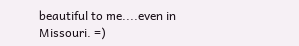beautiful to me....even in Missouri. =)